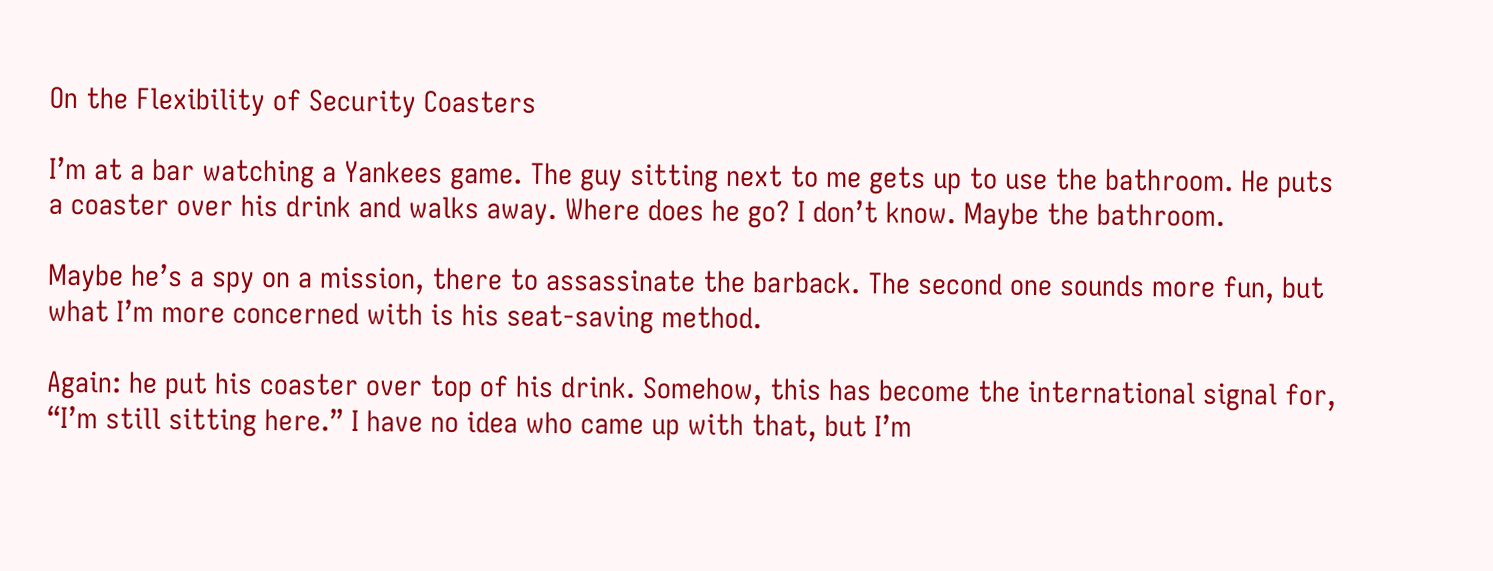On the Flexibility of Security Coasters

I’m at a bar watching a Yankees game. The guy sitting next to me gets up to use the bathroom. He puts a coaster over his drink and walks away. Where does he go? I don’t know. Maybe the bathroom.

Maybe he’s a spy on a mission, there to assassinate the barback. The second one sounds more fun, but what I’m more concerned with is his seat-saving method.

Again: he put his coaster over top of his drink. Somehow, this has become the international signal for, “I’m still sitting here.” I have no idea who came up with that, but I’m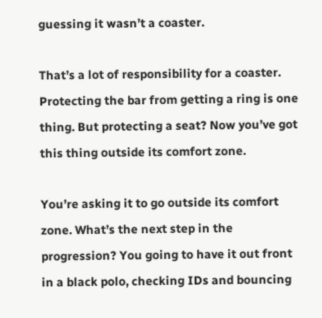guessing it wasn’t a coaster.

That’s a lot of responsibility for a coaster. Protecting the bar from getting a ring is one thing. But protecting a seat? Now you’ve got this thing outside its comfort zone.

You’re asking it to go outside its comfort zone. What’s the next step in the progression? You going to have it out front in a black polo, checking IDs and bouncing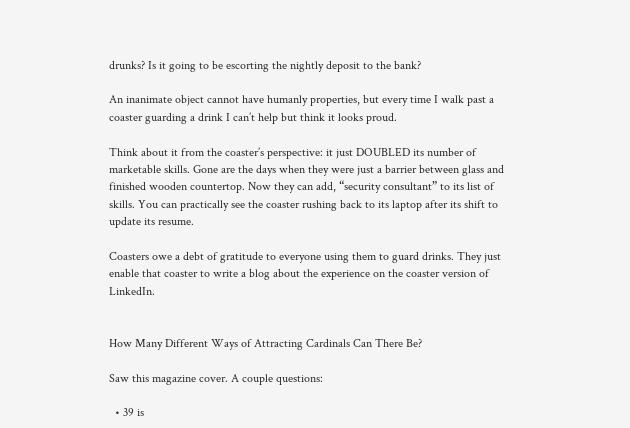drunks? Is it going to be escorting the nightly deposit to the bank?

An inanimate object cannot have humanly properties, but every time I walk past a coaster guarding a drink I can’t help but think it looks proud.

Think about it from the coaster’s perspective: it just DOUBLED its number of marketable skills. Gone are the days when they were just a barrier between glass and finished wooden countertop. Now they can add, “security consultant” to its list of skills. You can practically see the coaster rushing back to its laptop after its shift to update its resume.

Coasters owe a debt of gratitude to everyone using them to guard drinks. They just enable that coaster to write a blog about the experience on the coaster version of LinkedIn.


How Many Different Ways of Attracting Cardinals Can There Be?

Saw this magazine cover. A couple questions:

  • 39 is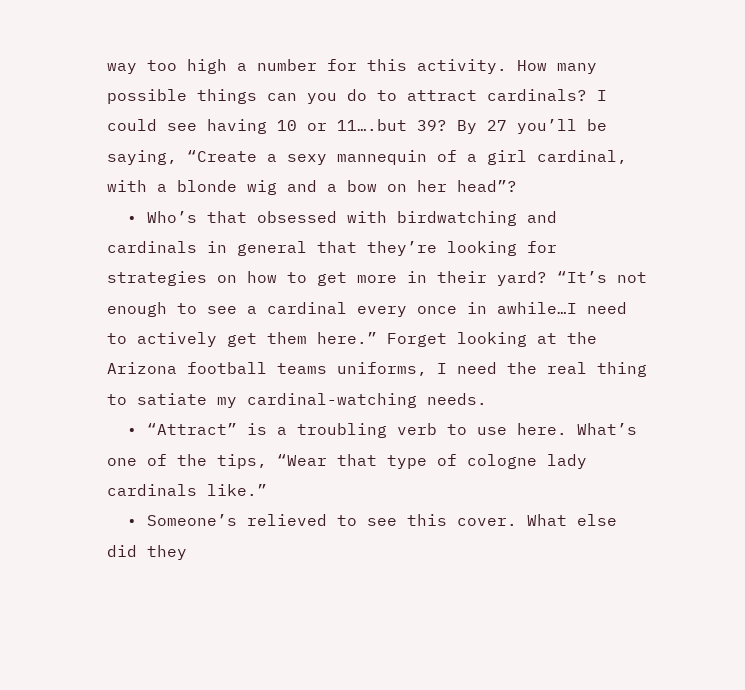way too high a number for this activity. How many possible things can you do to attract cardinals? I could see having 10 or 11….but 39? By 27 you’ll be saying, “Create a sexy mannequin of a girl cardinal, with a blonde wig and a bow on her head”?
  • Who’s that obsessed with birdwatching and cardinals in general that they’re looking for strategies on how to get more in their yard? “It’s not enough to see a cardinal every once in awhile…I need to actively get them here.” Forget looking at the Arizona football teams uniforms, I need the real thing to satiate my cardinal-watching needs.
  • “Attract” is a troubling verb to use here. What’s one of the tips, “Wear that type of cologne lady cardinals like.”
  • Someone’s relieved to see this cover. What else did they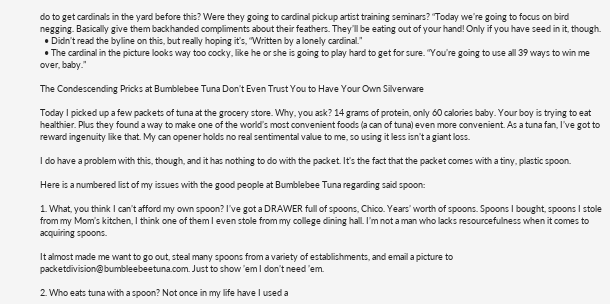do to get cardinals in the yard before this? Were they going to cardinal pickup artist training seminars? “Today we’re going to focus on bird negging. Basically give them backhanded compliments about their feathers. They’ll be eating out of your hand! Only if you have seed in it, though.
  • Didn’t read the byline on this, but really hoping it’s, “Written by a lonely cardinal.”
  • The cardinal in the picture looks way too cocky, like he or she is going to play hard to get for sure. “You’re going to use all 39 ways to win me over, baby.”

The Condescending Pricks at Bumblebee Tuna Don’t Even Trust You to Have Your Own Silverware

Today I picked up a few packets of tuna at the grocery store. Why, you ask? 14 grams of protein, only 60 calories baby. Your boy is trying to eat healthier. Plus they found a way to make one of the world’s most convenient foods (a can of tuna) even more convenient. As a tuna fan, I’ve got to reward ingenuity like that. My can opener holds no real sentimental value to me, so using it less isn’t a giant loss.

I do have a problem with this, though, and it has nothing to do with the packet. It’s the fact that the packet comes with a tiny, plastic spoon.

Here is a numbered list of my issues with the good people at Bumblebee Tuna regarding said spoon:

1. What, you think I can’t afford my own spoon? I’ve got a DRAWER full of spoons, Chico. Years’ worth of spoons. Spoons I bought, spoons I stole from my Mom’s kitchen, I think one of them I even stole from my college dining hall. I’m not a man who lacks resourcefulness when it comes to acquiring spoons.

It almost made me want to go out, steal many spoons from a variety of establishments, and email a picture to packetdivision@bumbleebeetuna.com. Just to show ’em I don’t need ’em.

2. Who eats tuna with a spoon? Not once in my life have I used a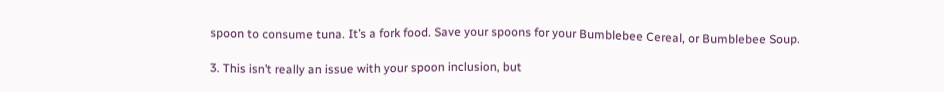spoon to consume tuna. It’s a fork food. Save your spoons for your Bumblebee Cereal, or Bumblebee Soup.

3. This isn’t really an issue with your spoon inclusion, but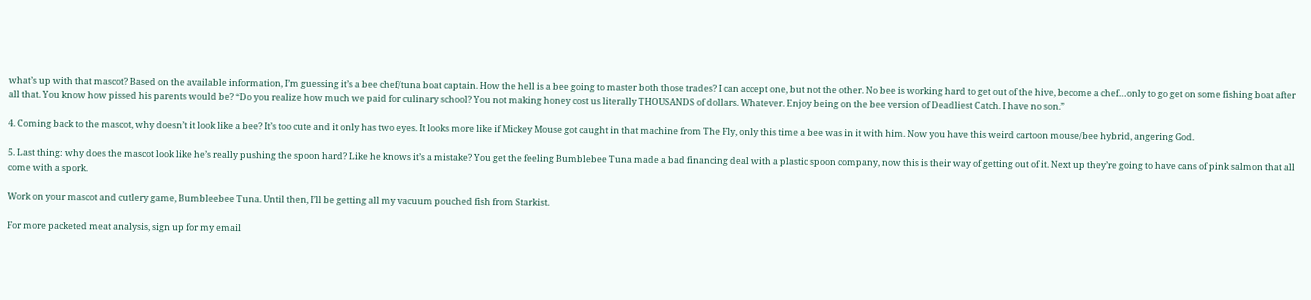what’s up with that mascot? Based on the available information, I’m guessing it’s a bee chef/tuna boat captain. How the hell is a bee going to master both those trades? I can accept one, but not the other. No bee is working hard to get out of the hive, become a chef…only to go get on some fishing boat after all that. You know how pissed his parents would be? “Do you realize how much we paid for culinary school? You not making honey cost us literally THOUSANDS of dollars. Whatever. Enjoy being on the bee version of Deadliest Catch. I have no son.”

4. Coming back to the mascot, why doesn’t it look like a bee? It’s too cute and it only has two eyes. It looks more like if Mickey Mouse got caught in that machine from The Fly, only this time a bee was in it with him. Now you have this weird cartoon mouse/bee hybrid, angering God.

5. Last thing: why does the mascot look like he’s really pushing the spoon hard? Like he knows it’s a mistake? You get the feeling Bumblebee Tuna made a bad financing deal with a plastic spoon company, now this is their way of getting out of it. Next up they’re going to have cans of pink salmon that all come with a spork.

Work on your mascot and cutlery game, Bumbleebee Tuna. Until then, I’ll be getting all my vacuum pouched fish from Starkist.

For more packeted meat analysis, sign up for my email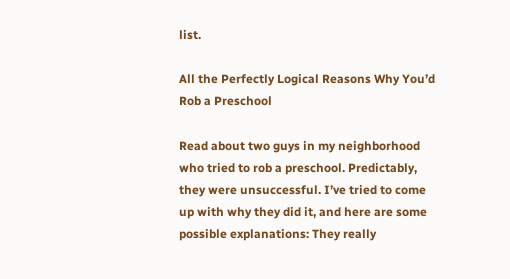list.

All the Perfectly Logical Reasons Why You’d Rob a Preschool

Read about two guys in my neighborhood who tried to rob a preschool. Predictably, they were unsuccessful. I’ve tried to come up with why they did it, and here are some possible explanations: They really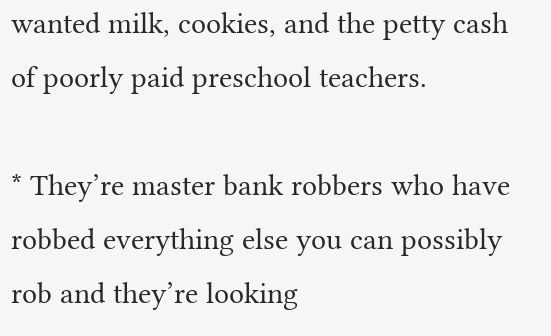wanted milk, cookies, and the petty cash of poorly paid preschool teachers.

* They’re master bank robbers who have robbed everything else you can possibly rob and they’re looking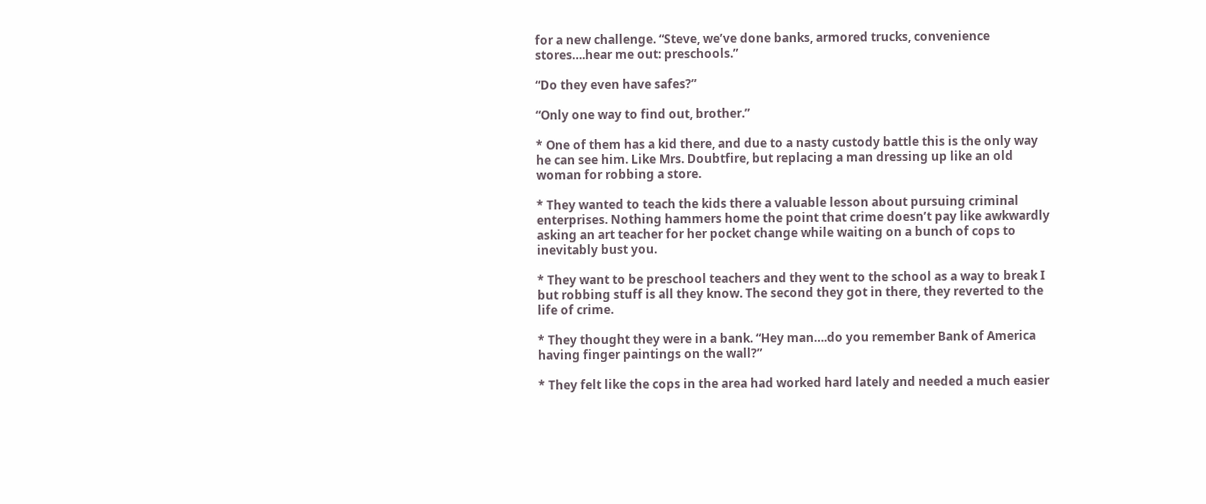for a new challenge. “Steve, we’ve done banks, armored trucks, convenience stores….hear me out: preschools.”

“Do they even have safes?”

“Only one way to find out, brother.”

* One of them has a kid there, and due to a nasty custody battle this is the only way he can see him. Like Mrs. Doubtfire, but replacing a man dressing up like an old woman for robbing a store.

* They wanted to teach the kids there a valuable lesson about pursuing criminal enterprises. Nothing hammers home the point that crime doesn’t pay like awkwardly asking an art teacher for her pocket change while waiting on a bunch of cops to inevitably bust you.

* They want to be preschool teachers and they went to the school as a way to break I but robbing stuff is all they know. The second they got in there, they reverted to the life of crime.

* They thought they were in a bank. “Hey man….do you remember Bank of America having finger paintings on the wall?”

* They felt like the cops in the area had worked hard lately and needed a much easier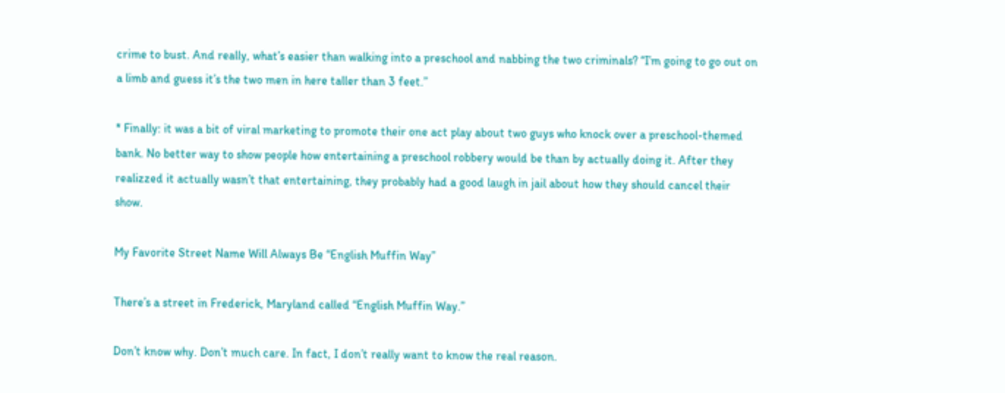crime to bust. And really, what’s easier than walking into a preschool and nabbing the two criminals? “I’m going to go out on a limb and guess it’s the two men in here taller than 3 feet.”

* Finally: it was a bit of viral marketing to promote their one act play about two guys who knock over a preschool-themed bank. No better way to show people how entertaining a preschool robbery would be than by actually doing it. After they realizzed it actually wasn’t that entertaining, they probably had a good laugh in jail about how they should cancel their show.

My Favorite Street Name Will Always Be “English Muffin Way”

There’s a street in Frederick, Maryland called “English Muffin Way.”

Don’t know why. Don’t much care. In fact, I don’t really want to know the real reason.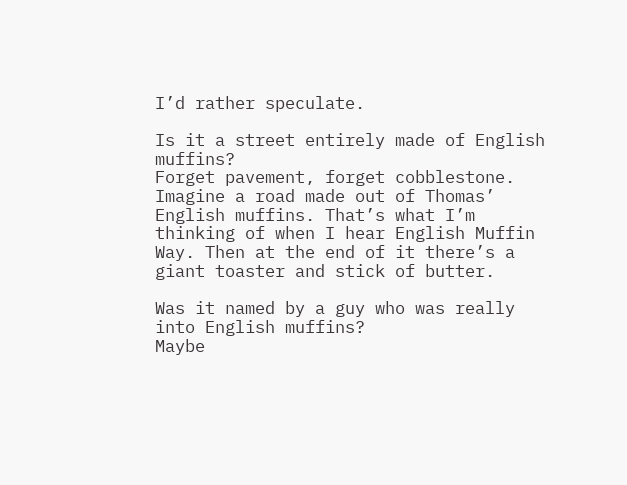I’d rather speculate.

Is it a street entirely made of English muffins?
Forget pavement, forget cobblestone. Imagine a road made out of Thomas’ English muffins. That’s what I’m thinking of when I hear English Muffin Way. Then at the end of it there’s a giant toaster and stick of butter.

Was it named by a guy who was really into English muffins?
Maybe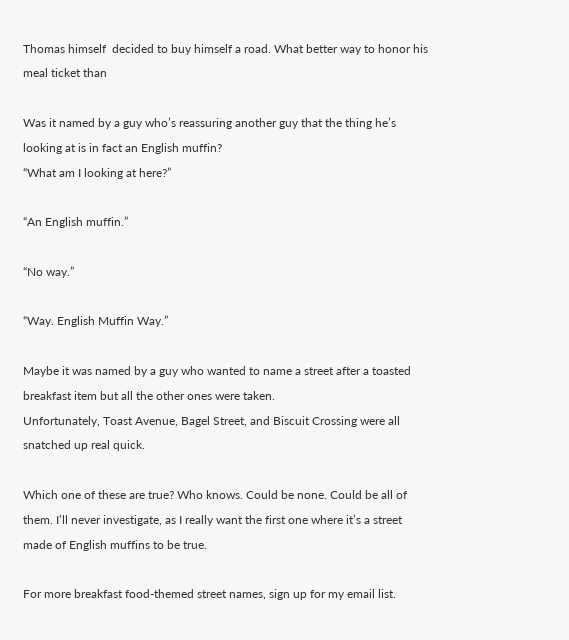Thomas himself  decided to buy himself a road. What better way to honor his meal ticket than

Was it named by a guy who’s reassuring another guy that the thing he’s looking at is in fact an English muffin?
“What am I looking at here?”

“An English muffin.”

“No way.”

“Way. English Muffin Way.”

Maybe it was named by a guy who wanted to name a street after a toasted breakfast item but all the other ones were taken.
Unfortunately, Toast Avenue, Bagel Street, and Biscuit Crossing were all snatched up real quick.

Which one of these are true? Who knows. Could be none. Could be all of them. I’ll never investigate, as I really want the first one where it’s a street made of English muffins to be true.

For more breakfast food-themed street names, sign up for my email list.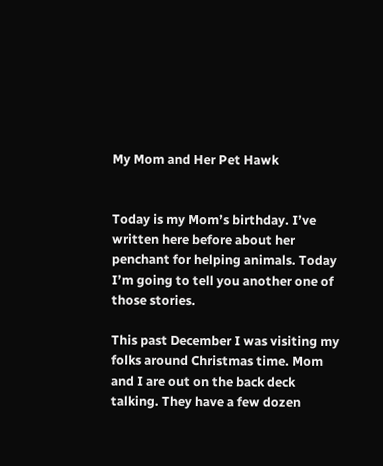My Mom and Her Pet Hawk


Today is my Mom’s birthday. I’ve written here before about her penchant for helping animals. Today I’m going to tell you another one of those stories.

This past December I was visiting my folks around Christmas time. Mom and I are out on the back deck talking. They have a few dozen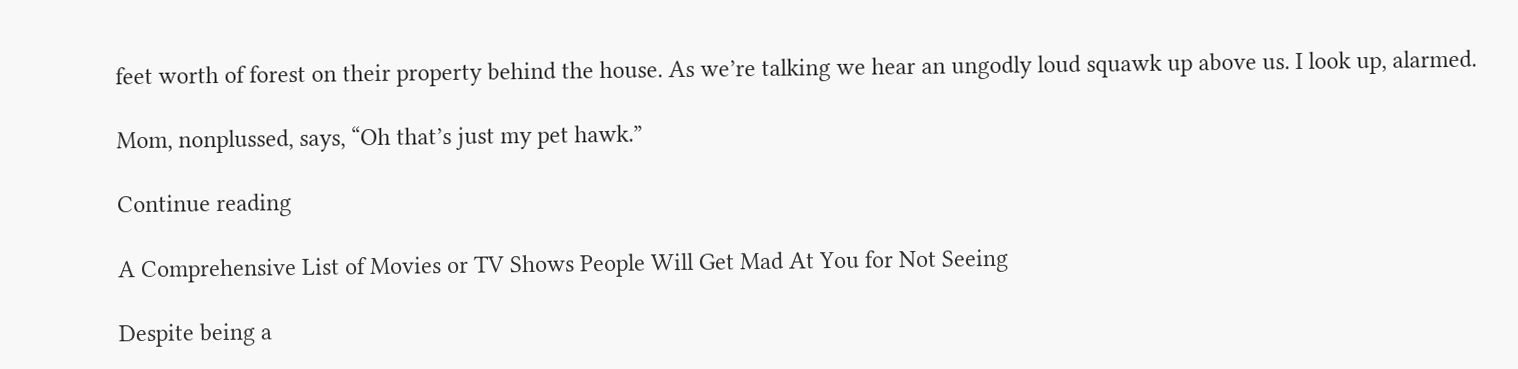feet worth of forest on their property behind the house. As we’re talking we hear an ungodly loud squawk up above us. I look up, alarmed.

Mom, nonplussed, says, “Oh that’s just my pet hawk.”

Continue reading

A Comprehensive List of Movies or TV Shows People Will Get Mad At You for Not Seeing

Despite being a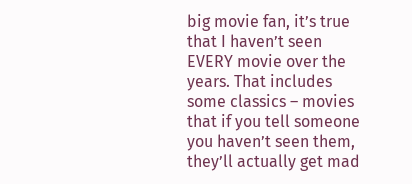big movie fan, it’s true that I haven’t seen EVERY movie over the years. That includes some classics – movies that if you tell someone you haven’t seen them, they’ll actually get mad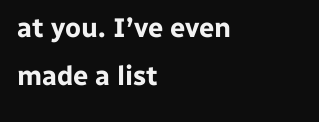at you. I’ve even made a list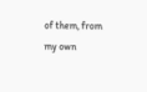of them, from my own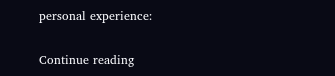personal experience:

Continue reading